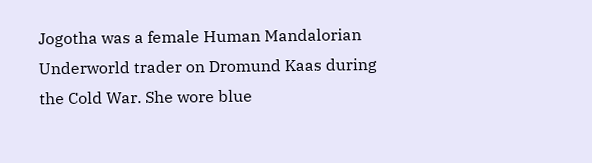Jogotha was a female Human Mandalorian Underworld trader on Dromund Kaas during the Cold War. She wore blue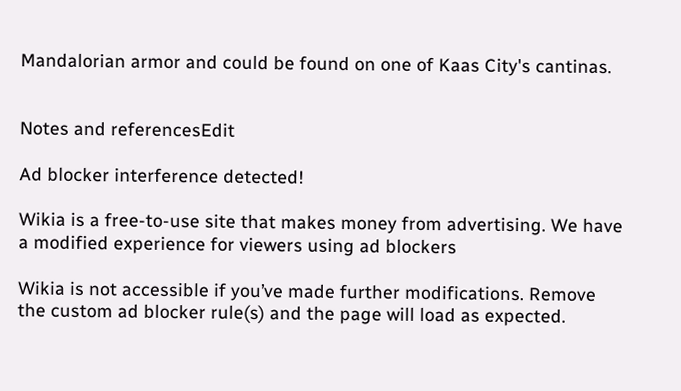Mandalorian armor and could be found on one of Kaas City's cantinas.


Notes and referencesEdit

Ad blocker interference detected!

Wikia is a free-to-use site that makes money from advertising. We have a modified experience for viewers using ad blockers

Wikia is not accessible if you’ve made further modifications. Remove the custom ad blocker rule(s) and the page will load as expected.